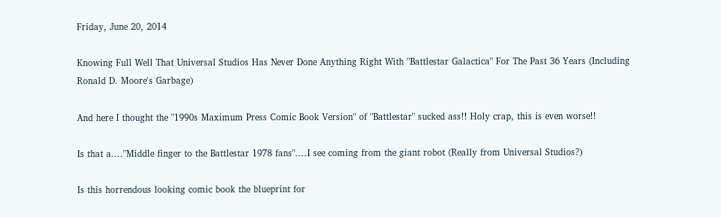Friday, June 20, 2014

Knowing Full Well That Universal Studios Has Never Done Anything Right With "Battlestar Galactica" For The Past 36 Years (Including Ronald D. Moore's Garbage)

And here I thought the "1990s Maximum Press Comic Book Version" of "Battlestar" sucked ass!! Holy crap, this is even worse!!

Is that a...."Middle finger to the Battlestar 1978 fans"....I see coming from the giant robot (Really from Universal Studios?)

Is this horrendous looking comic book the blueprint for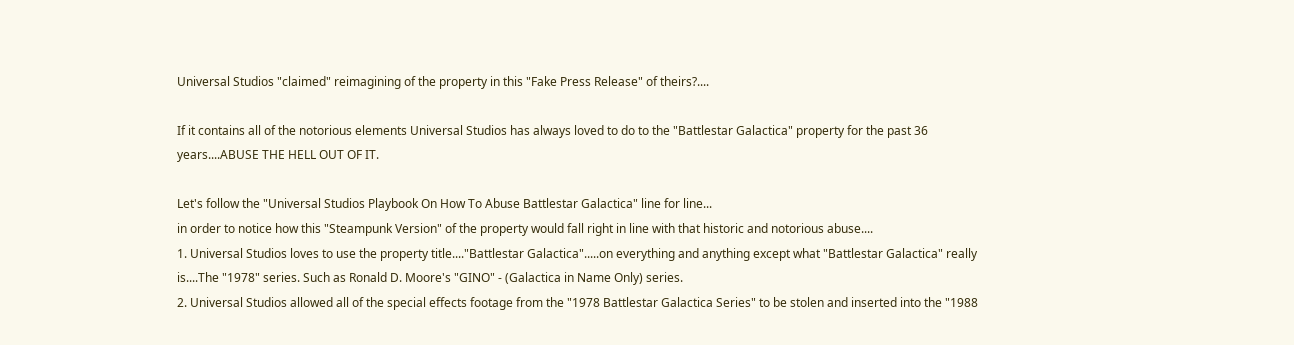Universal Studios "claimed" reimagining of the property in this "Fake Press Release" of theirs?....

If it contains all of the notorious elements Universal Studios has always loved to do to the "Battlestar Galactica" property for the past 36 years....ABUSE THE HELL OUT OF IT.

Let's follow the "Universal Studios Playbook On How To Abuse Battlestar Galactica" line for line...
in order to notice how this "Steampunk Version" of the property would fall right in line with that historic and notorious abuse....
1. Universal Studios loves to use the property title...."Battlestar Galactica".....on everything and anything except what "Battlestar Galactica" really is....The "1978" series. Such as Ronald D. Moore's "GINO" - (Galactica in Name Only) series.
2. Universal Studios allowed all of the special effects footage from the "1978 Battlestar Galactica Series" to be stolen and inserted into the "1988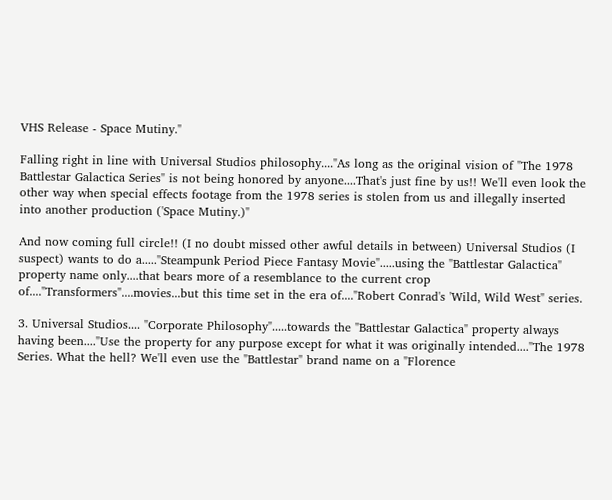VHS Release - Space Mutiny."

Falling right in line with Universal Studios philosophy...."As long as the original vision of "The 1978 Battlestar Galactica Series" is not being honored by anyone....That's just fine by us!! We'll even look the other way when special effects footage from the 1978 series is stolen from us and illegally inserted into another production ('Space Mutiny.)"

And now coming full circle!! (I no doubt missed other awful details in between) Universal Studios (I suspect) wants to do a....."Steampunk Period Piece Fantasy Movie".....using the "Battlestar Galactica" property name only....that bears more of a resemblance to the current crop of...."Transformers"....movies...but this time set in the era of...."Robert Conrad's 'Wild, Wild West" series.

3. Universal Studios.... "Corporate Philosophy".....towards the "Battlestar Galactica" property always having been...."Use the property for any purpose except for what it was originally intended...."The 1978 Series. What the hell? We'll even use the "Battlestar" brand name on a "Florence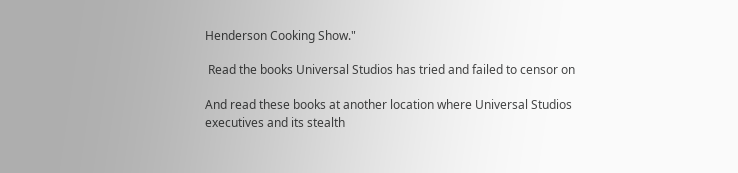Henderson Cooking Show."

 Read the books Universal Studios has tried and failed to censor on

And read these books at another location where Universal Studios executives and its stealth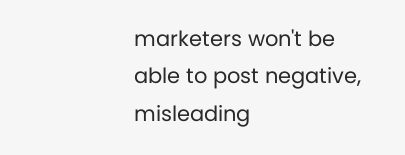marketers won't be able to post negative, misleading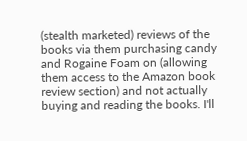(stealth marketed) reviews of the books via them purchasing candy and Rogaine Foam on (allowing them access to the Amazon book review section) and not actually buying and reading the books. I'll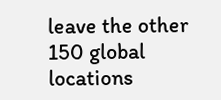leave the other 150 global locations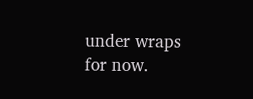under wraps for now.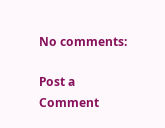No comments:

Post a Comment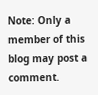Note: Only a member of this blog may post a comment.